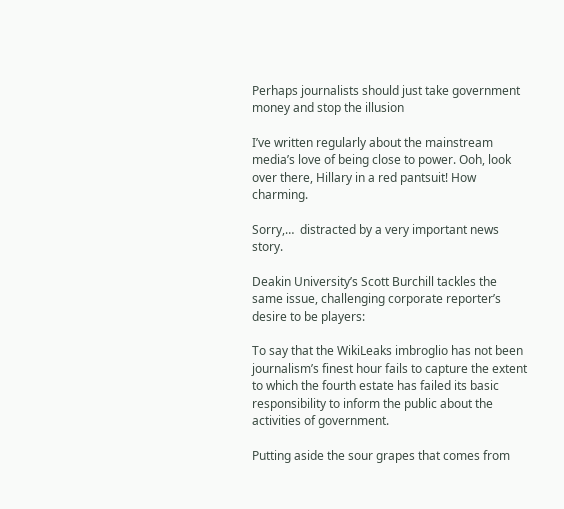Perhaps journalists should just take government money and stop the illusion

I’ve written regularly about the mainstream media’s love of being close to power. Ooh, look over there, Hillary in a red pantsuit! How charming.

Sorry,…  distracted by a very important news story.

Deakin University’s Scott Burchill tackles the same issue, challenging corporate reporter’s desire to be players:

To say that the WikiLeaks imbroglio has not been journalism’s finest hour fails to capture the extent to which the fourth estate has failed its basic responsibility to inform the public about the activities of government.

Putting aside the sour grapes that comes from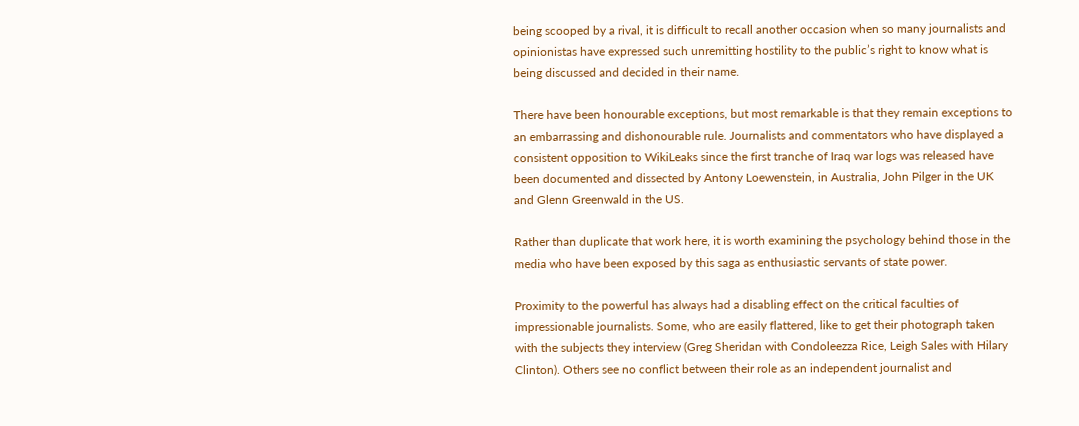being scooped by a rival, it is difficult to recall another occasion when so many journalists and opinionistas have expressed such unremitting hostility to the public’s right to know what is being discussed and decided in their name.

There have been honourable exceptions, but most remarkable is that they remain exceptions to an embarrassing and dishonourable rule. Journalists and commentators who have displayed a consistent opposition to WikiLeaks since the first tranche of Iraq war logs was released have been documented and dissected by Antony Loewenstein, in Australia, John Pilger in the UK and Glenn Greenwald in the US.

Rather than duplicate that work here, it is worth examining the psychology behind those in the media who have been exposed by this saga as enthusiastic servants of state power.

Proximity to the powerful has always had a disabling effect on the critical faculties of impressionable journalists. Some, who are easily flattered, like to get their photograph taken with the subjects they interview (Greg Sheridan with Condoleezza Rice, Leigh Sales with Hilary Clinton). Others see no conflict between their role as an independent journalist and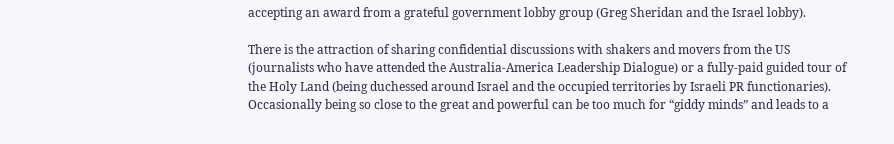accepting an award from a grateful government lobby group (Greg Sheridan and the Israel lobby).

There is the attraction of sharing confidential discussions with shakers and movers from the US (journalists who have attended the Australia-America Leadership Dialogue) or a fully-paid guided tour of the Holy Land (being duchessed around Israel and the occupied territories by Israeli PR functionaries). Occasionally being so close to the great and powerful can be too much for “giddy minds” and leads to a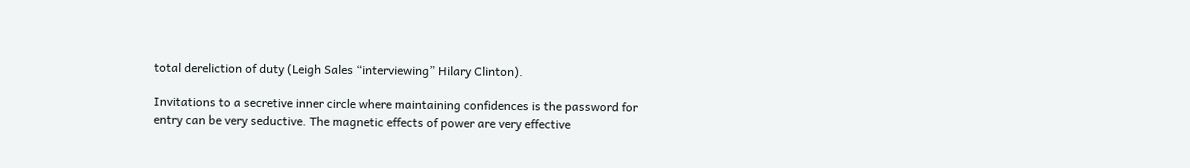total dereliction of duty (Leigh Sales “interviewing” Hilary Clinton).

Invitations to a secretive inner circle where maintaining confidences is the password for entry can be very seductive. The magnetic effects of power are very effective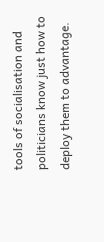tools of socialisation and politicians know just how to deploy them to advantage.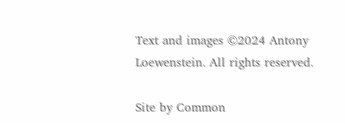Text and images ©2024 Antony Loewenstein. All rights reserved.

Site by Common